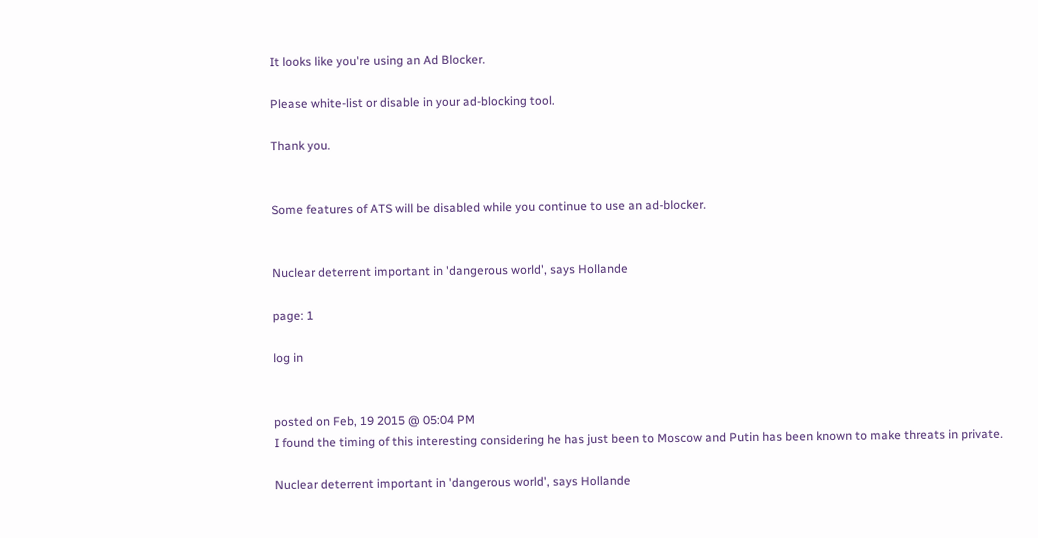It looks like you're using an Ad Blocker.

Please white-list or disable in your ad-blocking tool.

Thank you.


Some features of ATS will be disabled while you continue to use an ad-blocker.


Nuclear deterrent important in 'dangerous world', says Hollande

page: 1

log in


posted on Feb, 19 2015 @ 05:04 PM
I found the timing of this interesting considering he has just been to Moscow and Putin has been known to make threats in private.

Nuclear deterrent important in 'dangerous world', says Hollande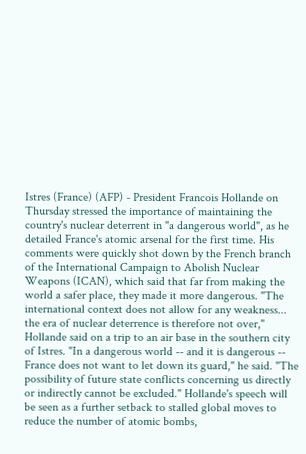Istres (France) (AFP) - President Francois Hollande on Thursday stressed the importance of maintaining the country's nuclear deterrent in "a dangerous world", as he detailed France's atomic arsenal for the first time. His comments were quickly shot down by the French branch of the International Campaign to Abolish Nuclear Weapons (ICAN), which said that far from making the world a safer place, they made it more dangerous. "The international context does not allow for any weakness... the era of nuclear deterrence is therefore not over," Hollande said on a trip to an air base in the southern city of Istres. "In a dangerous world -- and it is dangerous -- France does not want to let down its guard," he said. "The possibility of future state conflicts concerning us directly or indirectly cannot be excluded." Hollande's speech will be seen as a further setback to stalled global moves to reduce the number of atomic bombs,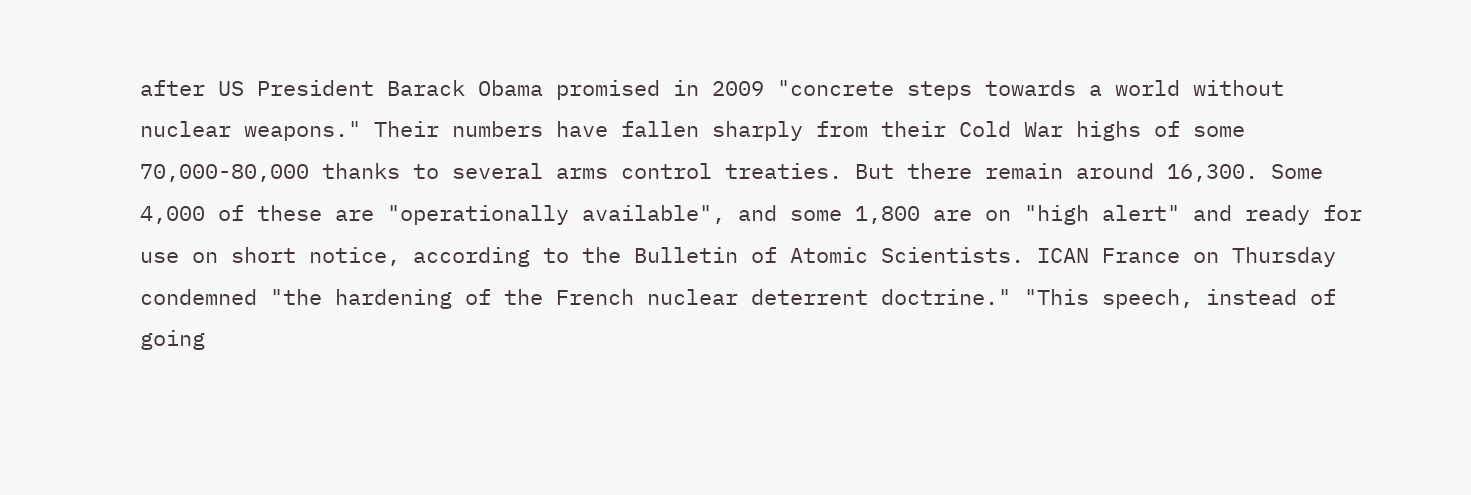after US President Barack Obama promised in 2009 "concrete steps towards a world without nuclear weapons." Their numbers have fallen sharply from their Cold War highs of some 70,000-80,000 thanks to several arms control treaties. But there remain around 16,300. Some 4,000 of these are "operationally available", and some 1,800 are on "high alert" and ready for use on short notice, according to the Bulletin of Atomic Scientists. ICAN France on Thursday condemned "the hardening of the French nuclear deterrent doctrine." "This speech, instead of going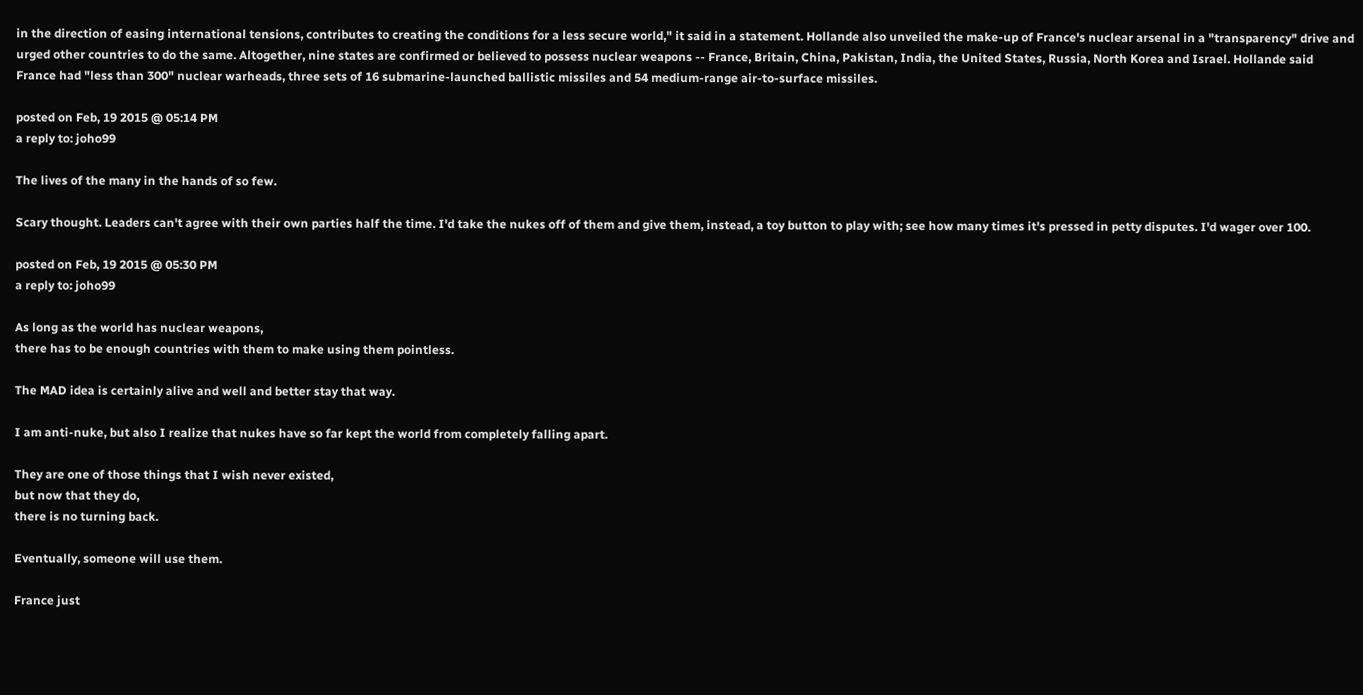in the direction of easing international tensions, contributes to creating the conditions for a less secure world," it said in a statement. Hollande also unveiled the make-up of France's nuclear arsenal in a "transparency" drive and urged other countries to do the same. Altogether, nine states are confirmed or believed to possess nuclear weapons -- France, Britain, China, Pakistan, India, the United States, Russia, North Korea and Israel. Hollande said France had "less than 300" nuclear warheads, three sets of 16 submarine-launched ballistic missiles and 54 medium-range air-to-surface missiles.

posted on Feb, 19 2015 @ 05:14 PM
a reply to: joho99

The lives of the many in the hands of so few.

Scary thought. Leaders can't agree with their own parties half the time. I'd take the nukes off of them and give them, instead, a toy button to play with; see how many times it's pressed in petty disputes. I'd wager over 100.

posted on Feb, 19 2015 @ 05:30 PM
a reply to: joho99

As long as the world has nuclear weapons,
there has to be enough countries with them to make using them pointless.

The MAD idea is certainly alive and well and better stay that way.

I am anti-nuke, but also I realize that nukes have so far kept the world from completely falling apart.

They are one of those things that I wish never existed,
but now that they do,
there is no turning back.

Eventually, someone will use them.

France just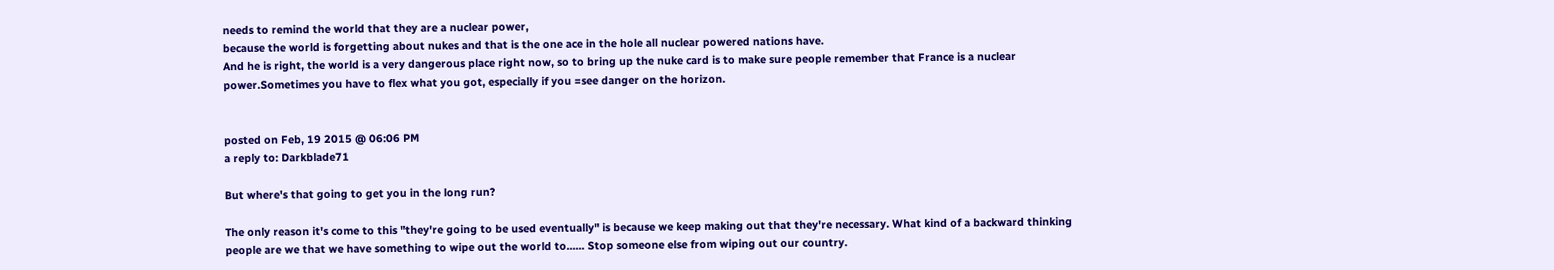needs to remind the world that they are a nuclear power,
because the world is forgetting about nukes and that is the one ace in the hole all nuclear powered nations have.
And he is right, the world is a very dangerous place right now, so to bring up the nuke card is to make sure people remember that France is a nuclear power.Sometimes you have to flex what you got, especially if you =see danger on the horizon.


posted on Feb, 19 2015 @ 06:06 PM
a reply to: Darkblade71

But where's that going to get you in the long run?

The only reason it's come to this "they're going to be used eventually" is because we keep making out that they're necessary. What kind of a backward thinking people are we that we have something to wipe out the world to...... Stop someone else from wiping out our country.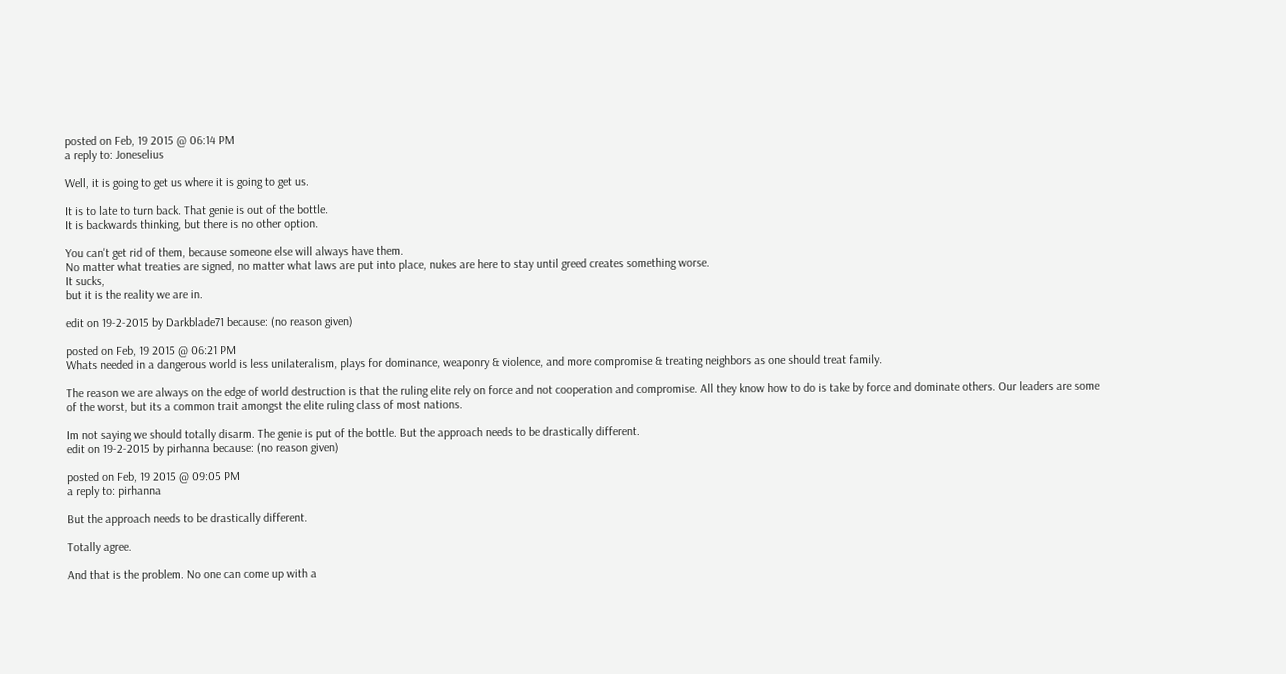posted on Feb, 19 2015 @ 06:14 PM
a reply to: Joneselius

Well, it is going to get us where it is going to get us.

It is to late to turn back. That genie is out of the bottle.
It is backwards thinking, but there is no other option.

You can't get rid of them, because someone else will always have them.
No matter what treaties are signed, no matter what laws are put into place, nukes are here to stay until greed creates something worse.
It sucks,
but it is the reality we are in.

edit on 19-2-2015 by Darkblade71 because: (no reason given)

posted on Feb, 19 2015 @ 06:21 PM
Whats needed in a dangerous world is less unilateralism, plays for dominance, weaponry & violence, and more compromise & treating neighbors as one should treat family.

The reason we are always on the edge of world destruction is that the ruling elite rely on force and not cooperation and compromise. All they know how to do is take by force and dominate others. Our leaders are some of the worst, but its a common trait amongst the elite ruling class of most nations.

Im not saying we should totally disarm. The genie is put of the bottle. But the approach needs to be drastically different.
edit on 19-2-2015 by pirhanna because: (no reason given)

posted on Feb, 19 2015 @ 09:05 PM
a reply to: pirhanna

But the approach needs to be drastically different.

Totally agree.

And that is the problem. No one can come up with a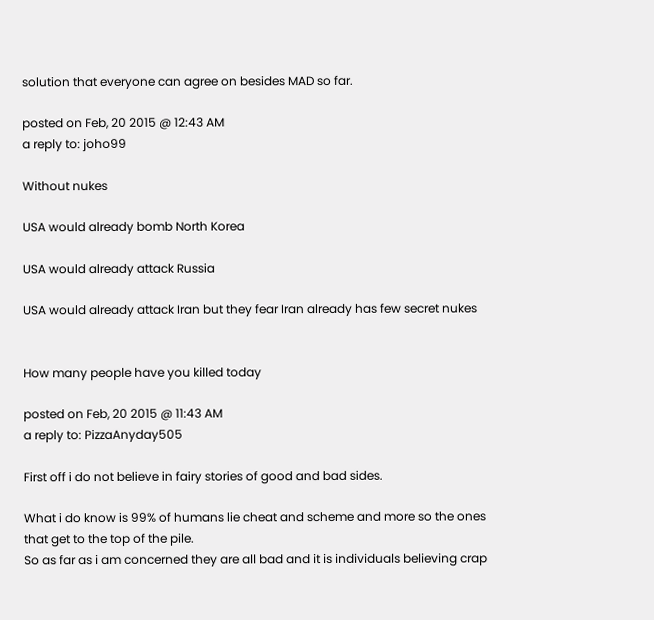solution that everyone can agree on besides MAD so far.

posted on Feb, 20 2015 @ 12:43 AM
a reply to: joho99

Without nukes

USA would already bomb North Korea

USA would already attack Russia

USA would already attack Iran but they fear Iran already has few secret nukes


How many people have you killed today

posted on Feb, 20 2015 @ 11:43 AM
a reply to: PizzaAnyday505

First off i do not believe in fairy stories of good and bad sides.

What i do know is 99% of humans lie cheat and scheme and more so the ones that get to the top of the pile.
So as far as i am concerned they are all bad and it is individuals believing crap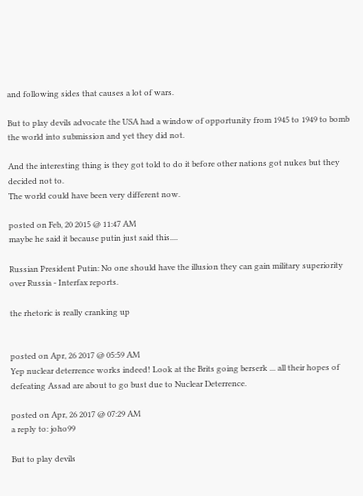and following sides that causes a lot of wars.

But to play devils advocate the USA had a window of opportunity from 1945 to 1949 to bomb the world into submission and yet they did not.

And the interesting thing is they got told to do it before other nations got nukes but they decided not to.
The world could have been very different now.

posted on Feb, 20 2015 @ 11:47 AM
maybe he said it because putin just said this....

Russian President Putin: No one should have the illusion they can gain military superiority over Russia - Interfax reports.

the rhetoric is really cranking up


posted on Apr, 26 2017 @ 05:59 AM
Yep nuclear deterrence works indeed! Look at the Brits going berserk ... all their hopes of defeating Assad are about to go bust due to Nuclear Deterrence.

posted on Apr, 26 2017 @ 07:29 AM
a reply to: joho99

But to play devils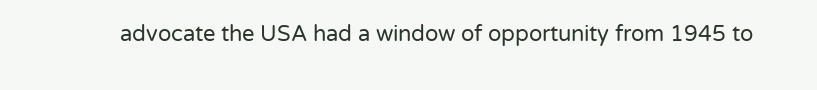advocate the USA had a window of opportunity from 1945 to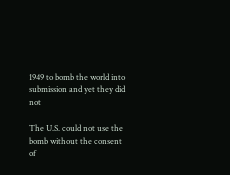1949 to bomb the world into submission and yet they did not

The U.S. could not use the bomb without the consent of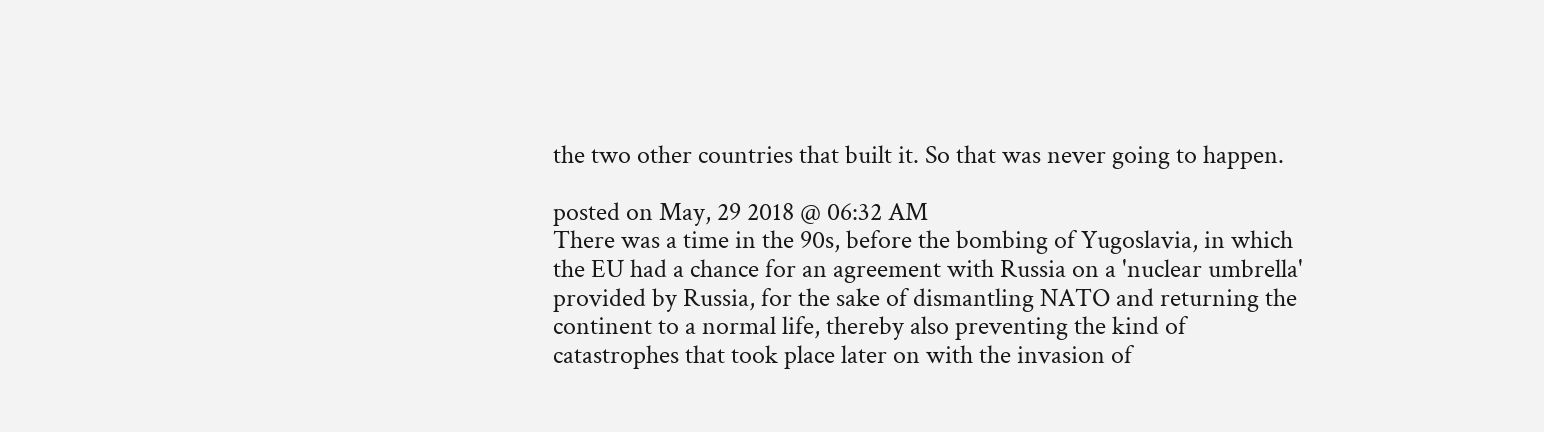the two other countries that built it. So that was never going to happen.

posted on May, 29 2018 @ 06:32 AM
There was a time in the 90s, before the bombing of Yugoslavia, in which the EU had a chance for an agreement with Russia on a 'nuclear umbrella' provided by Russia, for the sake of dismantling NATO and returning the continent to a normal life, thereby also preventing the kind of catastrophes that took place later on with the invasion of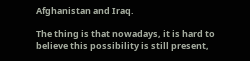Afghanistan and Iraq.

The thing is that nowadays, it is hard to believe this possibility is still present,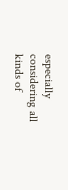especially considering all kinds of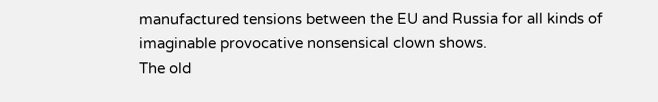manufactured tensions between the EU and Russia for all kinds of imaginable provocative nonsensical clown shows.
The old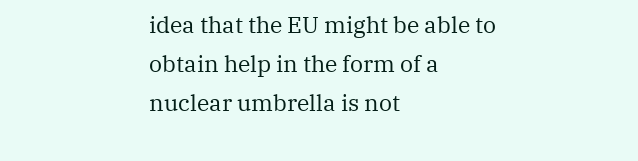idea that the EU might be able to obtain help in the form of a nuclear umbrella is not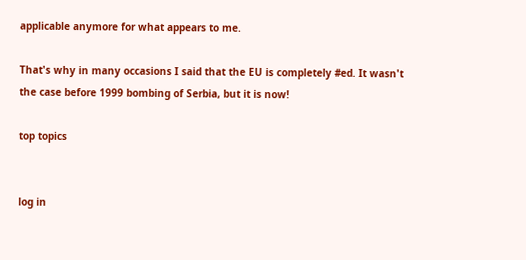applicable anymore for what appears to me.

That's why in many occasions I said that the EU is completely #ed. It wasn't the case before 1999 bombing of Serbia, but it is now!

top topics


log in